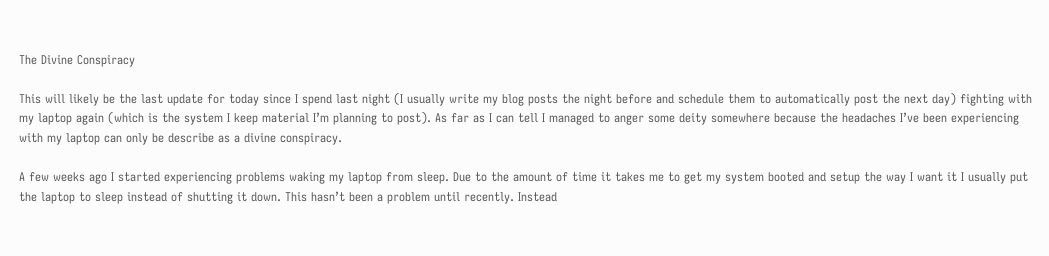The Divine Conspiracy

This will likely be the last update for today since I spend last night (I usually write my blog posts the night before and schedule them to automatically post the next day) fighting with my laptop again (which is the system I keep material I’m planning to post). As far as I can tell I managed to anger some deity somewhere because the headaches I’ve been experiencing with my laptop can only be describe as a divine conspiracy.

A few weeks ago I started experiencing problems waking my laptop from sleep. Due to the amount of time it takes me to get my system booted and setup the way I want it I usually put the laptop to sleep instead of shutting it down. This hasn’t been a problem until recently. Instead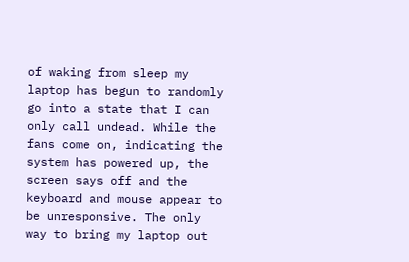of waking from sleep my laptop has begun to randomly go into a state that I can only call undead. While the fans come on, indicating the system has powered up, the screen says off and the keyboard and mouse appear to be unresponsive. The only way to bring my laptop out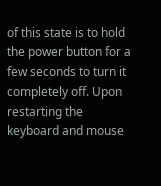of this state is to hold the power button for a few seconds to turn it completely off. Upon restarting the keyboard and mouse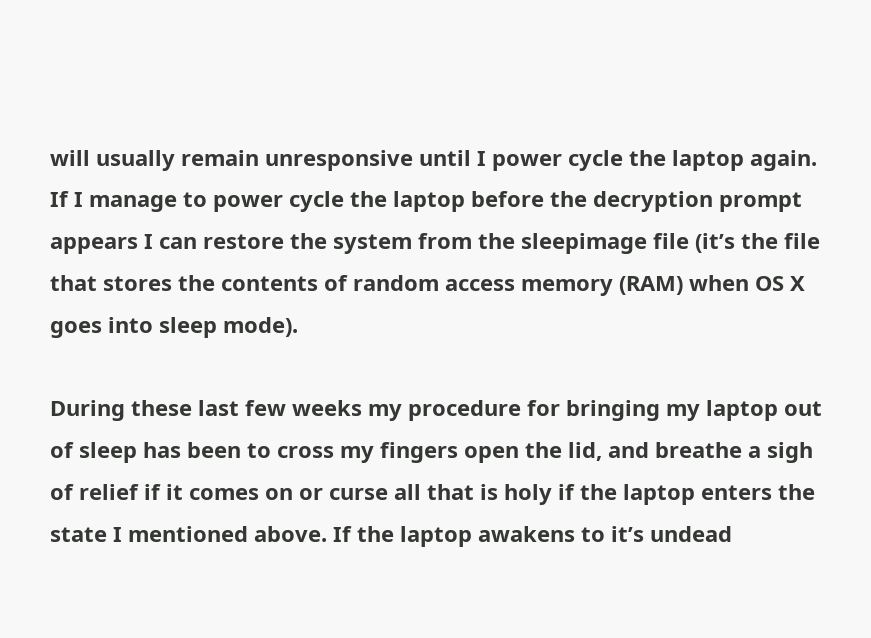will usually remain unresponsive until I power cycle the laptop again. If I manage to power cycle the laptop before the decryption prompt appears I can restore the system from the sleepimage file (it’s the file that stores the contents of random access memory (RAM) when OS X goes into sleep mode).

During these last few weeks my procedure for bringing my laptop out of sleep has been to cross my fingers open the lid, and breathe a sigh of relief if it comes on or curse all that is holy if the laptop enters the state I mentioned above. If the laptop awakens to it’s undead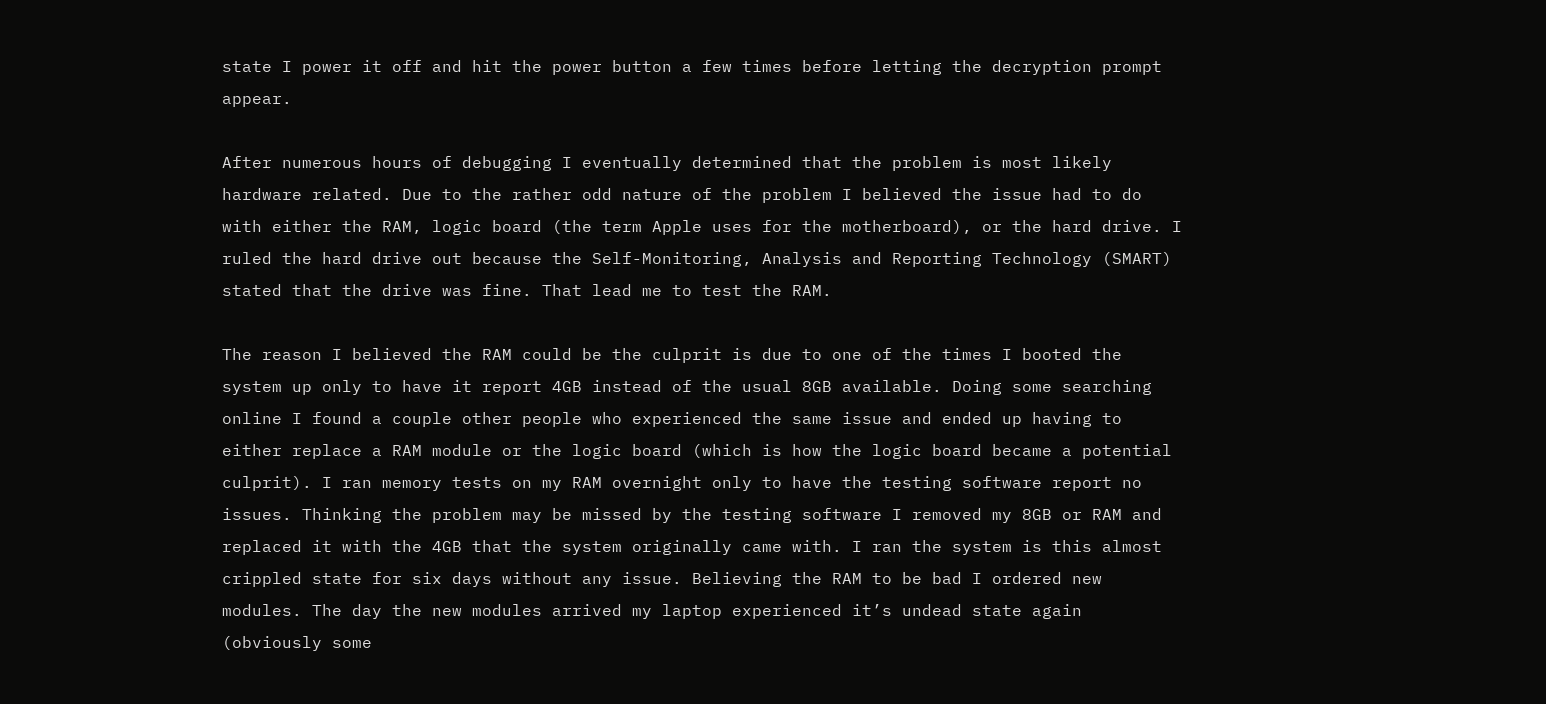state I power it off and hit the power button a few times before letting the decryption prompt appear.

After numerous hours of debugging I eventually determined that the problem is most likely hardware related. Due to the rather odd nature of the problem I believed the issue had to do with either the RAM, logic board (the term Apple uses for the motherboard), or the hard drive. I ruled the hard drive out because the Self-Monitoring, Analysis and Reporting Technology (SMART) stated that the drive was fine. That lead me to test the RAM.

The reason I believed the RAM could be the culprit is due to one of the times I booted the system up only to have it report 4GB instead of the usual 8GB available. Doing some searching online I found a couple other people who experienced the same issue and ended up having to either replace a RAM module or the logic board (which is how the logic board became a potential culprit). I ran memory tests on my RAM overnight only to have the testing software report no issues. Thinking the problem may be missed by the testing software I removed my 8GB or RAM and replaced it with the 4GB that the system originally came with. I ran the system is this almost crippled state for six days without any issue. Believing the RAM to be bad I ordered new modules. The day the new modules arrived my laptop experienced it’s undead state again (obviously some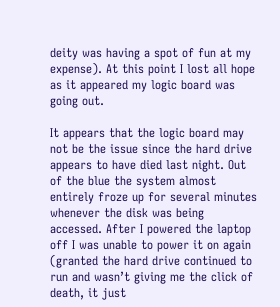deity was having a spot of fun at my expense). At this point I lost all hope as it appeared my logic board was going out.

It appears that the logic board may not be the issue since the hard drive appears to have died last night. Out of the blue the system almost entirely froze up for several minutes whenever the disk was being accessed. After I powered the laptop off I was unable to power it on again (granted the hard drive continued to run and wasn’t giving me the click of death, it just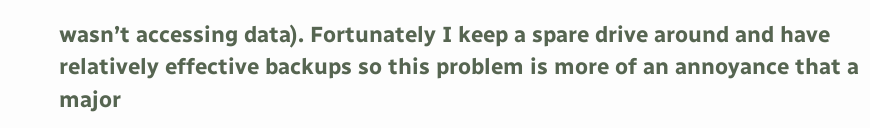wasn’t accessing data). Fortunately I keep a spare drive around and have relatively effective backups so this problem is more of an annoyance that a major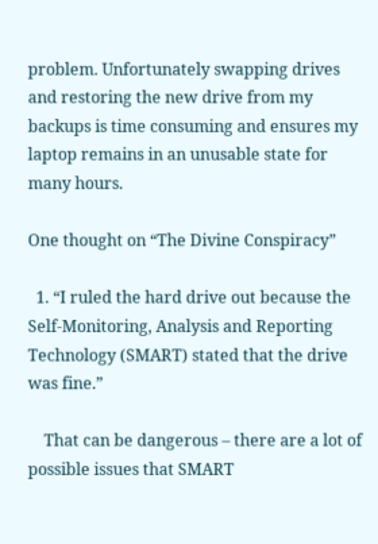problem. Unfortunately swapping drives and restoring the new drive from my backups is time consuming and ensures my laptop remains in an unusable state for many hours.

One thought on “The Divine Conspiracy”

  1. “I ruled the hard drive out because the Self-Monitoring, Analysis and Reporting Technology (SMART) stated that the drive was fine.”

    That can be dangerous – there are a lot of possible issues that SMART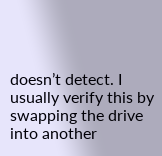doesn’t detect. I usually verify this by swapping the drive into another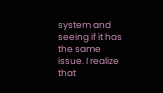system and seeing if it has the same issue. I realize that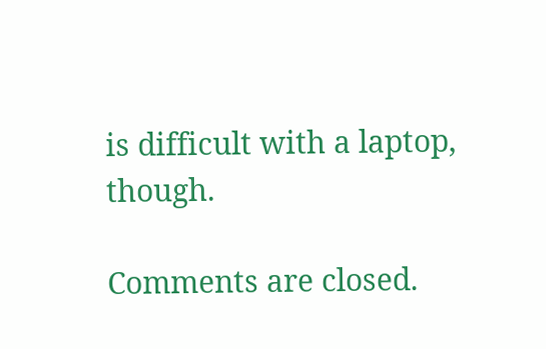is difficult with a laptop, though.

Comments are closed.